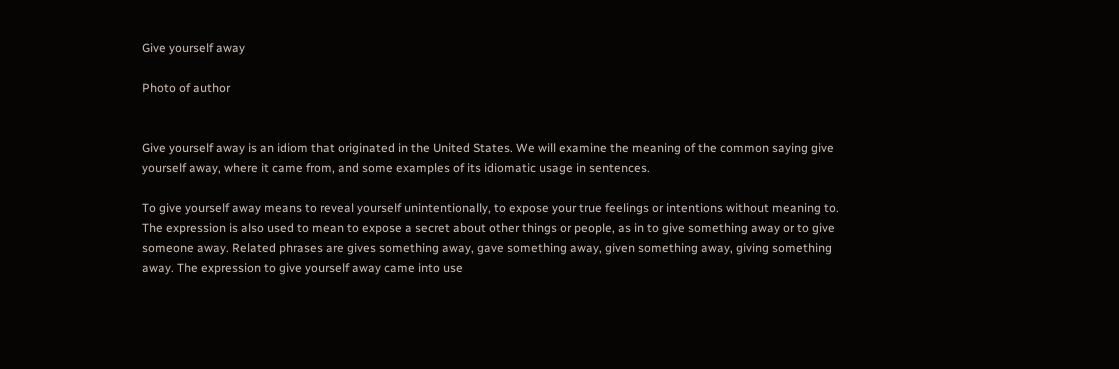Give yourself away

Photo of author


Give yourself away is an idiom that originated in the United States. We will examine the meaning of the common saying give yourself away, where it came from, and some examples of its idiomatic usage in sentences.

To give yourself away means to reveal yourself unintentionally, to expose your true feelings or intentions without meaning to. The expression is also used to mean to expose a secret about other things or people, as in to give something away or to give someone away. Related phrases are gives something away, gave something away, given something away, giving something away. The expression to give yourself away came into use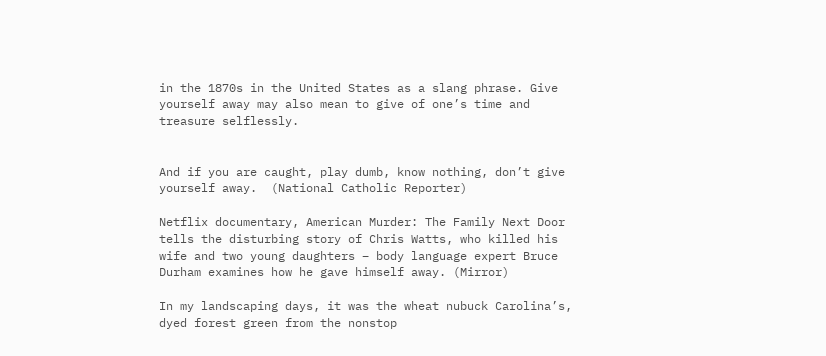in the 1870s in the United States as a slang phrase. Give yourself away may also mean to give of one’s time and treasure selflessly.


And if you are caught, play dumb, know nothing, don’t give yourself away.  (National Catholic Reporter)

Netflix documentary, American Murder: The Family Next Door tells the disturbing story of Chris Watts, who killed his wife and two young daughters – body language expert Bruce Durham examines how he gave himself away. (Mirror)

In my landscaping days, it was the wheat nubuck Carolina’s, dyed forest green from the nonstop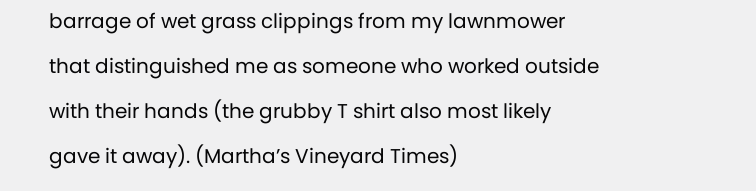barrage of wet grass clippings from my lawnmower that distinguished me as someone who worked outside with their hands (the grubby T shirt also most likely gave it away). (Martha’s Vineyard Times)